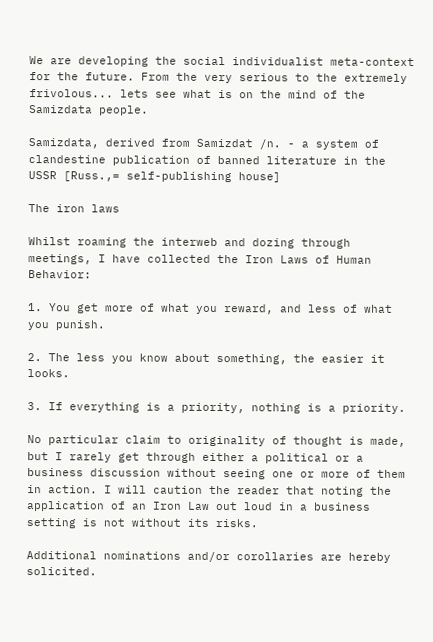We are developing the social individualist meta-context for the future. From the very serious to the extremely frivolous... lets see what is on the mind of the Samizdata people.

Samizdata, derived from Samizdat /n. - a system of clandestine publication of banned literature in the USSR [Russ.,= self-publishing house]

The iron laws

Whilst roaming the interweb and dozing through meetings, I have collected the Iron Laws of Human Behavior:

1. You get more of what you reward, and less of what you punish.

2. The less you know about something, the easier it looks.

3. If everything is a priority, nothing is a priority.

No particular claim to originality of thought is made, but I rarely get through either a political or a business discussion without seeing one or more of them in action. I will caution the reader that noting the application of an Iron Law out loud in a business setting is not without its risks.

Additional nominations and/or corollaries are hereby solicited.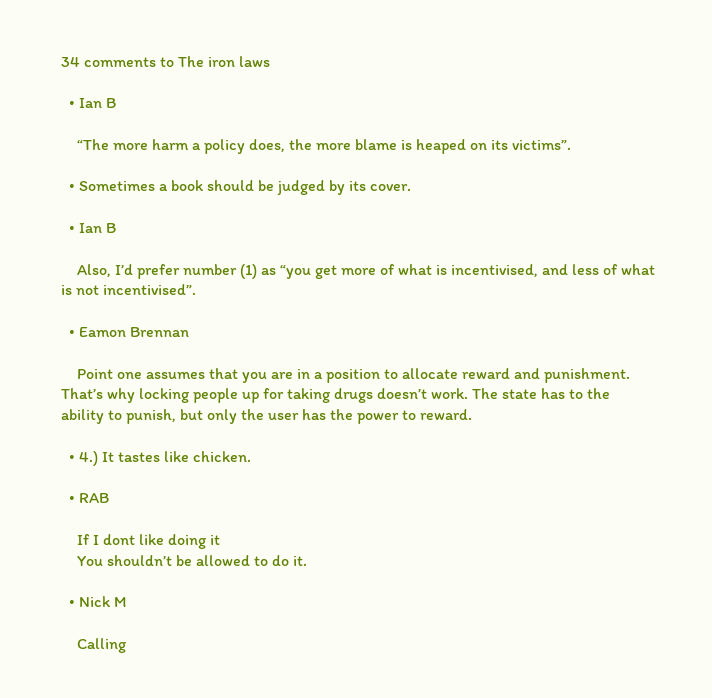34 comments to The iron laws

  • Ian B

    “The more harm a policy does, the more blame is heaped on its victims”.

  • Sometimes a book should be judged by its cover.

  • Ian B

    Also, I’d prefer number (1) as “you get more of what is incentivised, and less of what is not incentivised”.

  • Eamon Brennan

    Point one assumes that you are in a position to allocate reward and punishment. That’s why locking people up for taking drugs doesn’t work. The state has to the ability to punish, but only the user has the power to reward.

  • 4.) It tastes like chicken.

  • RAB

    If I dont like doing it
    You shouldn’t be allowed to do it.

  • Nick M

    Calling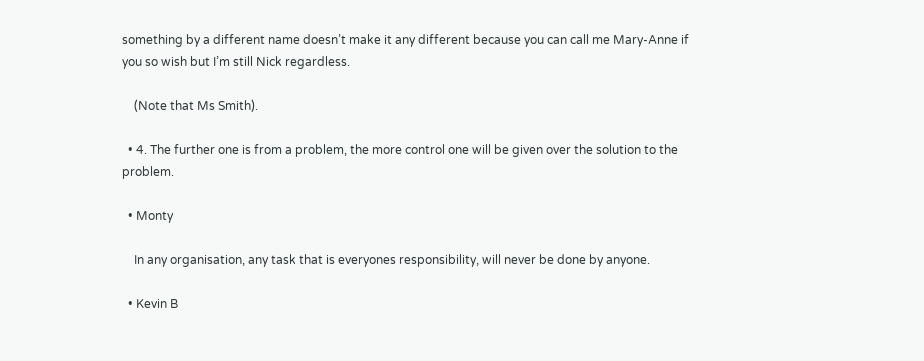something by a different name doesn’t make it any different because you can call me Mary-Anne if you so wish but I’m still Nick regardless.

    (Note that Ms Smith).

  • 4. The further one is from a problem, the more control one will be given over the solution to the problem.

  • Monty

    In any organisation, any task that is everyones responsibility, will never be done by anyone.

  • Kevin B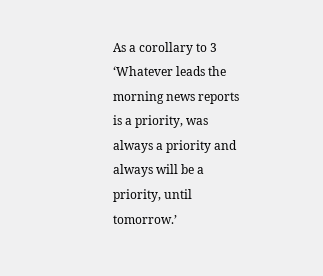As a corollary to 3 ‘Whatever leads the morning news reports is a priority, was always a priority and always will be a priority, until tomorrow.’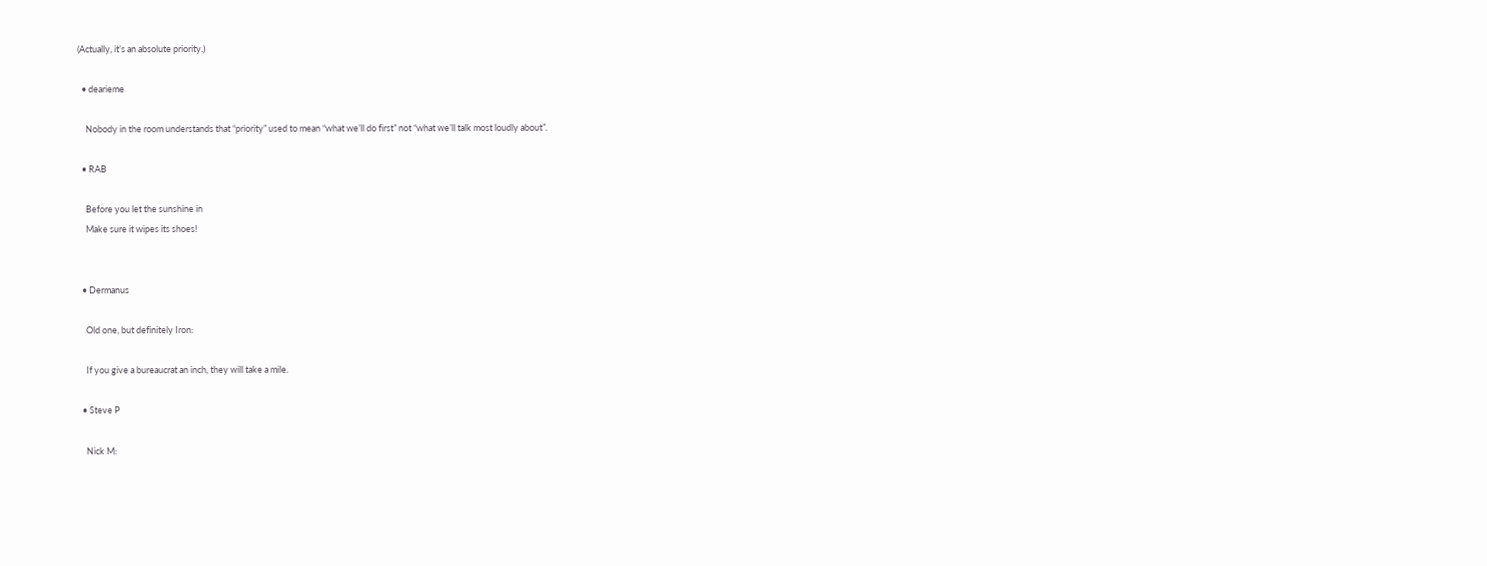(Actually, it’s an absolute priority.)

  • dearieme

    Nobody in the room understands that “priority” used to mean “what we’ll do first” not “what we’ll talk most loudly about”.

  • RAB

    Before you let the sunshine in
    Make sure it wipes its shoes!


  • Dermanus

    Old one, but definitely Iron:

    If you give a bureaucrat an inch, they will take a mile.

  • Steve P

    Nick M: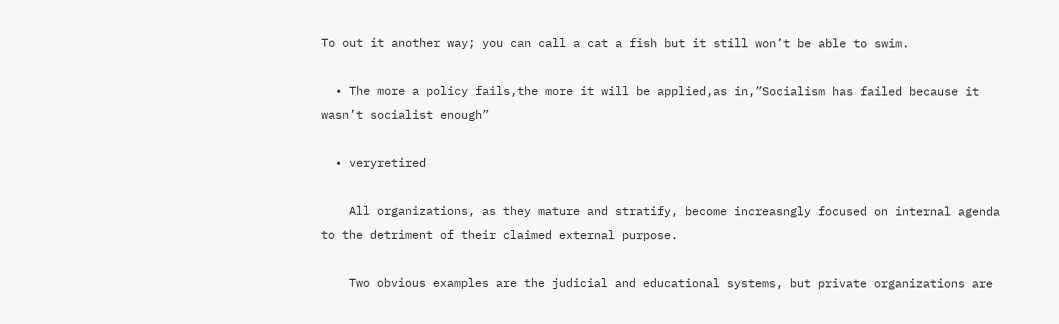To out it another way; you can call a cat a fish but it still won’t be able to swim.

  • The more a policy fails,the more it will be applied,as in,”Socialism has failed because it wasn’t socialist enough”

  • veryretired

    All organizations, as they mature and stratify, become increasngly focused on internal agenda to the detriment of their claimed external purpose.

    Two obvious examples are the judicial and educational systems, but private organizations are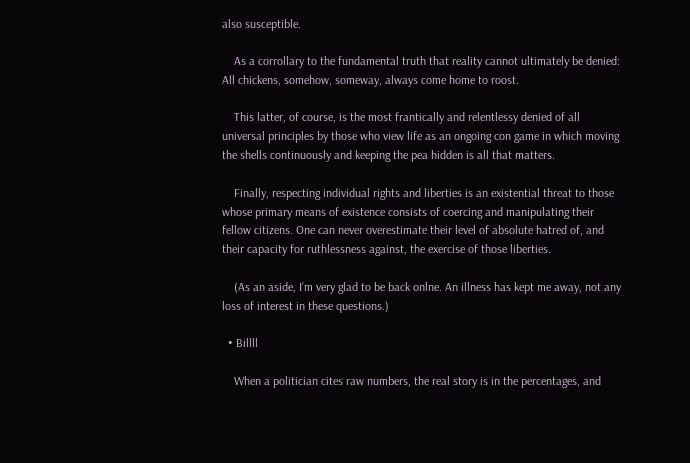also susceptible.

    As a corrollary to the fundamental truth that reality cannot ultimately be denied: All chickens, somehow, someway, always come home to roost.

    This latter, of course, is the most frantically and relentlessy denied of all universal principles by those who view life as an ongoing con game in which moving the shells continuously and keeping the pea hidden is all that matters.

    Finally, respecting individual rights and liberties is an existential threat to those whose primary means of existence consists of coercing and manipulating their fellow citizens. One can never overestimate their level of absolute hatred of, and their capacity for ruthlessness against, the exercise of those liberties.

    (As an aside, I’m very glad to be back onlne. An illness has kept me away, not any loss of interest in these questions.)

  • Billll

    When a politician cites raw numbers, the real story is in the percentages, and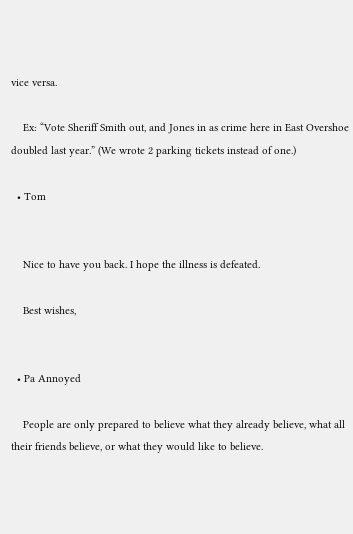vice versa.

    Ex: “Vote Sheriff Smith out, and Jones in as crime here in East Overshoe doubled last year.” (We wrote 2 parking tickets instead of one.)

  • Tom


    Nice to have you back. I hope the illness is defeated.

    Best wishes,


  • Pa Annoyed

    People are only prepared to believe what they already believe, what all their friends believe, or what they would like to believe.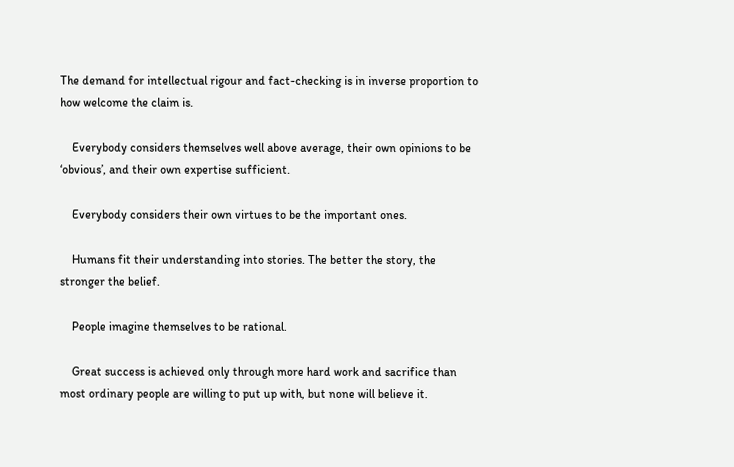The demand for intellectual rigour and fact-checking is in inverse proportion to how welcome the claim is.

    Everybody considers themselves well above average, their own opinions to be ‘obvious’, and their own expertise sufficient.

    Everybody considers their own virtues to be the important ones.

    Humans fit their understanding into stories. The better the story, the stronger the belief.

    People imagine themselves to be rational.

    Great success is achieved only through more hard work and sacrifice than most ordinary people are willing to put up with, but none will believe it.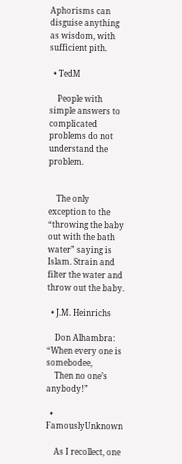Aphorisms can disguise anything as wisdom, with sufficient pith.

  • TedM

    People with simple answers to complicated problems do not understand the problem.


    The only exception to the “throwing the baby out with the bath water” saying is Islam. Strain and filter the water and throw out the baby.

  • J.M. Heinrichs

    Don Alhambra: “When every one is somebodee,
    Then no one’s anybody!”

  • FamouslyUnknown

    As I recollect, one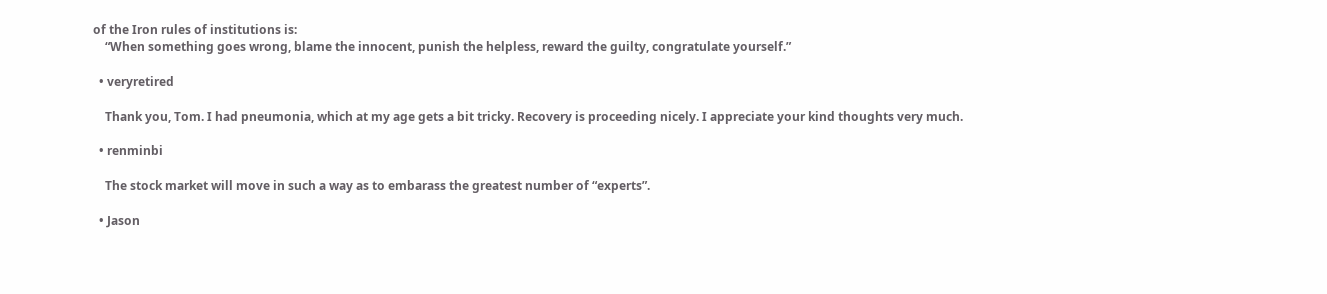of the Iron rules of institutions is:
    “When something goes wrong, blame the innocent, punish the helpless, reward the guilty, congratulate yourself.”

  • veryretired

    Thank you, Tom. I had pneumonia, which at my age gets a bit tricky. Recovery is proceeding nicely. I appreciate your kind thoughts very much.

  • renminbi

    The stock market will move in such a way as to embarass the greatest number of “experts”.

  • Jason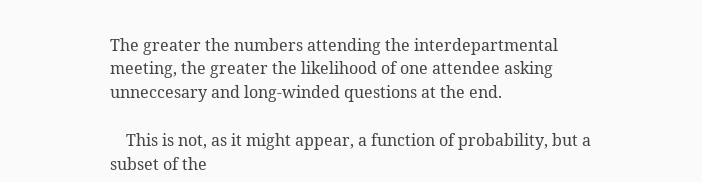The greater the numbers attending the interdepartmental meeting, the greater the likelihood of one attendee asking unneccesary and long-winded questions at the end.

    This is not, as it might appear, a function of probability, but a subset of the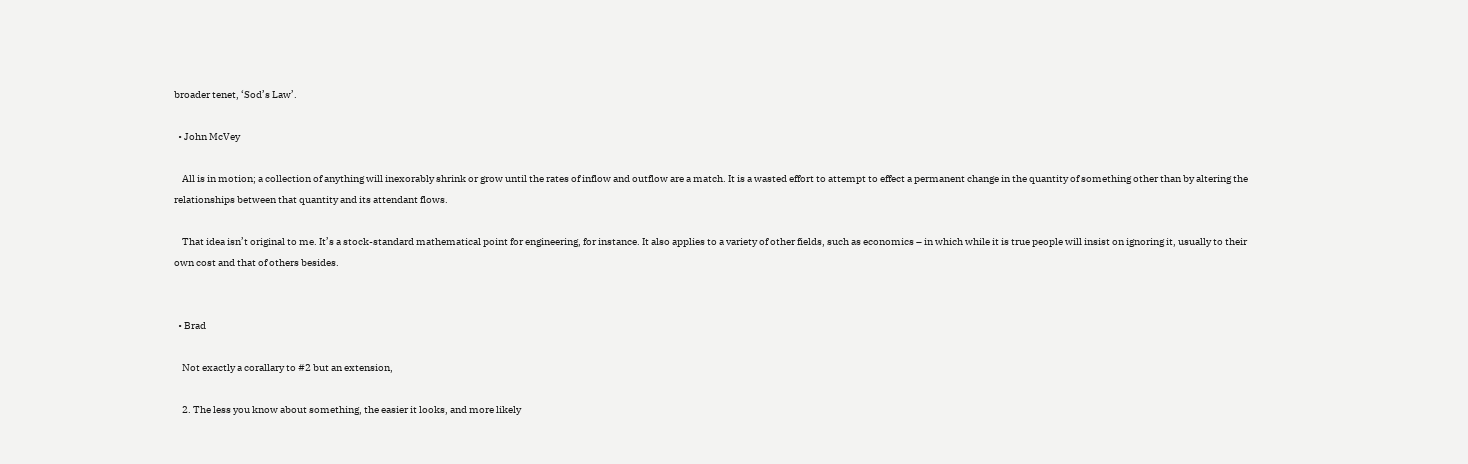broader tenet, ‘Sod’s Law’.

  • John McVey

    All is in motion; a collection of anything will inexorably shrink or grow until the rates of inflow and outflow are a match. It is a wasted effort to attempt to effect a permanent change in the quantity of something other than by altering the relationships between that quantity and its attendant flows.

    That idea isn’t original to me. It’s a stock-standard mathematical point for engineering, for instance. It also applies to a variety of other fields, such as economics – in which while it is true people will insist on ignoring it, usually to their own cost and that of others besides.


  • Brad

    Not exactly a corallary to #2 but an extension,

    2. The less you know about something, the easier it looks, and more likely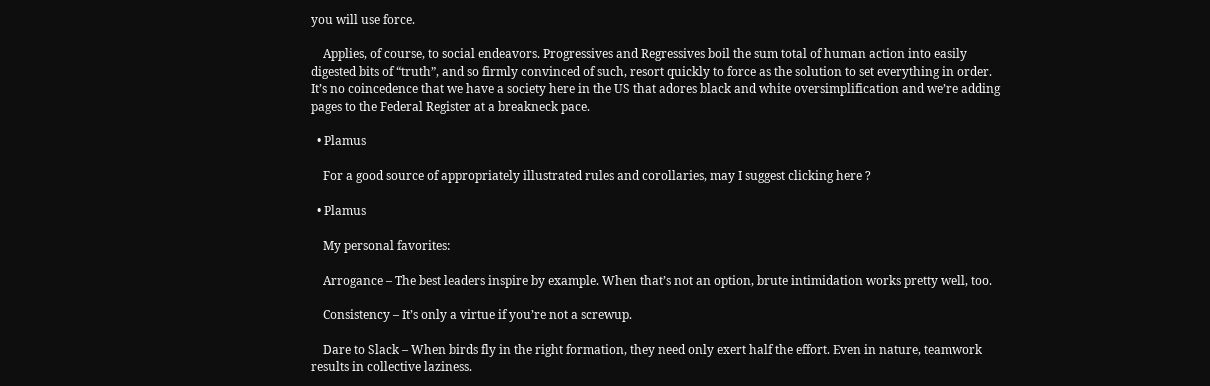you will use force.

    Applies, of course, to social endeavors. Progressives and Regressives boil the sum total of human action into easily digested bits of “truth”, and so firmly convinced of such, resort quickly to force as the solution to set everything in order. It’s no coincedence that we have a society here in the US that adores black and white oversimplification and we’re adding pages to the Federal Register at a breakneck pace.

  • Plamus

    For a good source of appropriately illustrated rules and corollaries, may I suggest clicking here ?

  • Plamus

    My personal favorites:

    Arrogance – The best leaders inspire by example. When that’s not an option, brute intimidation works pretty well, too.

    Consistency – It’s only a virtue if you’re not a screwup.

    Dare to Slack – When birds fly in the right formation, they need only exert half the effort. Even in nature, teamwork results in collective laziness.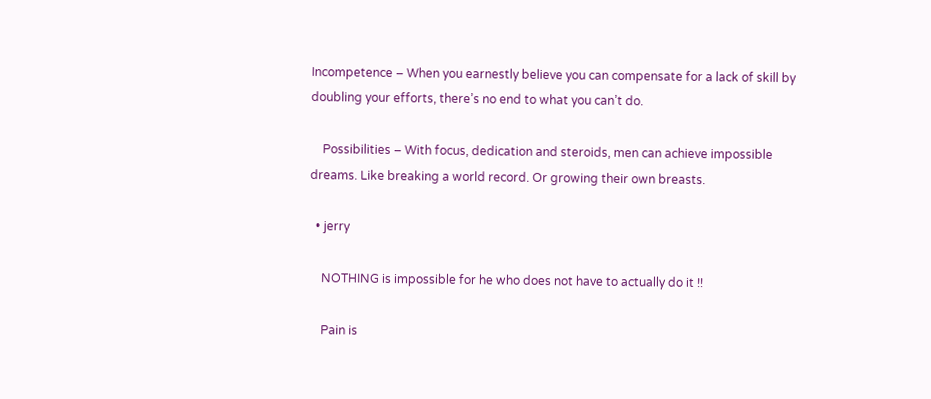Incompetence – When you earnestly believe you can compensate for a lack of skill by doubling your efforts, there’s no end to what you can’t do.

    Possibilities – With focus, dedication and steroids, men can achieve impossible dreams. Like breaking a world record. Or growing their own breasts.

  • jerry

    NOTHING is impossible for he who does not have to actually do it !!

    Pain is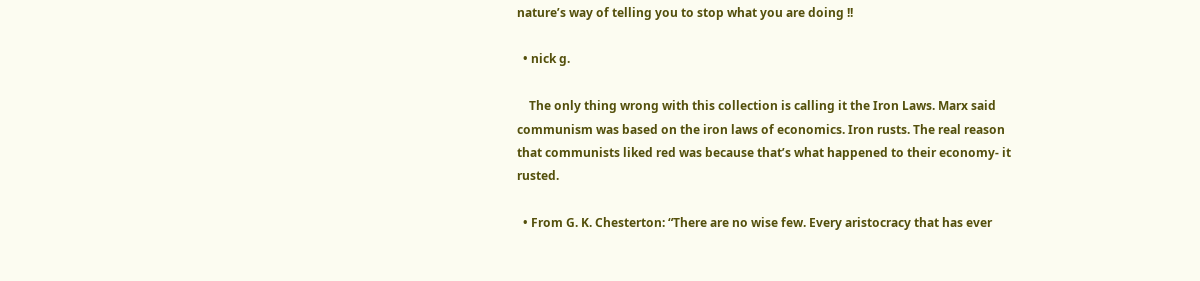nature’s way of telling you to stop what you are doing !!

  • nick g.

    The only thing wrong with this collection is calling it the Iron Laws. Marx said communism was based on the iron laws of economics. Iron rusts. The real reason that communists liked red was because that’s what happened to their economy- it rusted.

  • From G. K. Chesterton: “There are no wise few. Every aristocracy that has ever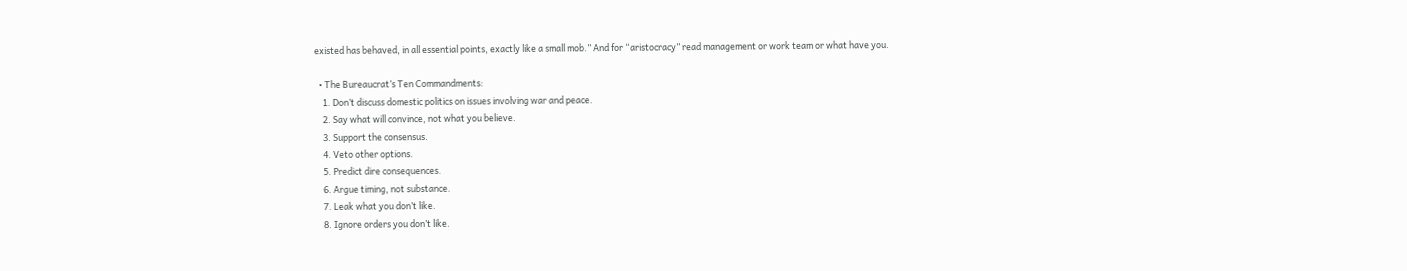existed has behaved, in all essential points, exactly like a small mob.” And for “aristocracy” read management or work team or what have you.

  • The Bureaucrat’s Ten Commandments:
    1. Don’t discuss domestic politics on issues involving war and peace.
    2. Say what will convince, not what you believe.
    3. Support the consensus.
    4. Veto other options.
    5. Predict dire consequences.
    6. Argue timing, not substance.
    7. Leak what you don’t like.
    8. Ignore orders you don’t like.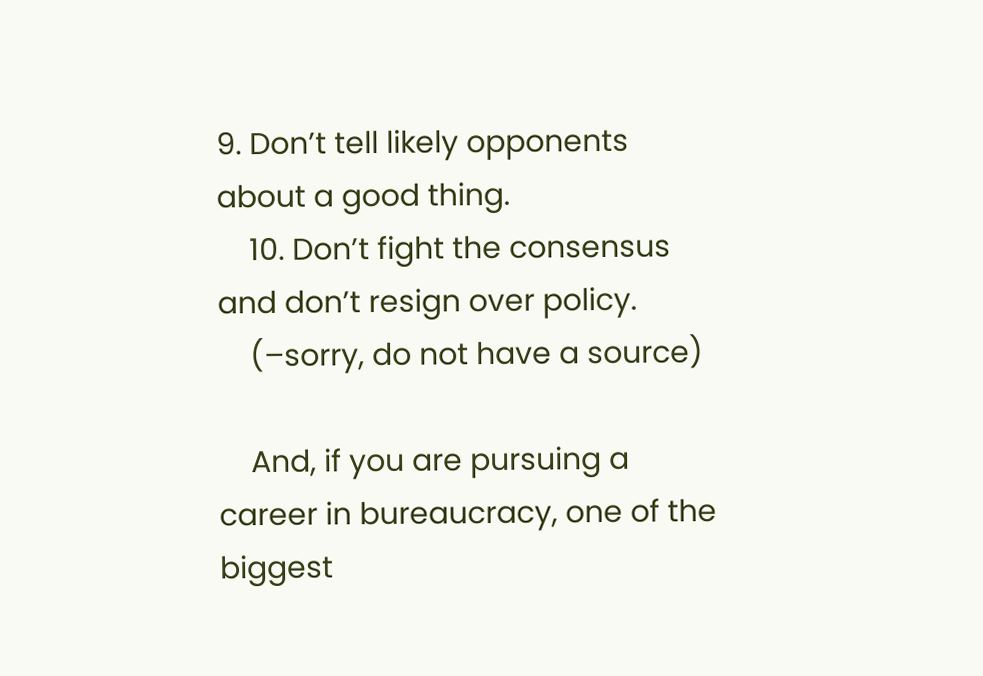9. Don’t tell likely opponents about a good thing.
    10. Don’t fight the consensus and don’t resign over policy.
    (–sorry, do not have a source)

    And, if you are pursuing a career in bureaucracy, one of the biggest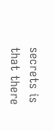secrets is that there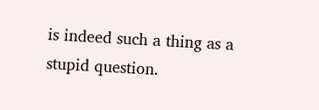is indeed such a thing as a stupid question.